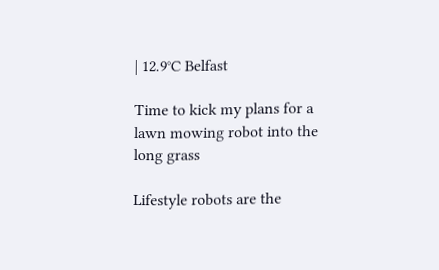| 12.9°C Belfast

Time to kick my plans for a lawn mowing robot into the long grass

Lifestyle robots are the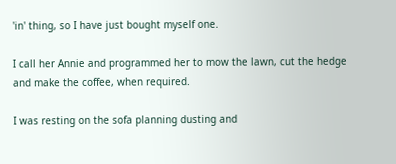'in' thing, so I have just bought myself one.

I call her Annie and programmed her to mow the lawn, cut the hedge and make the coffee, when required.

I was resting on the sofa planning dusting and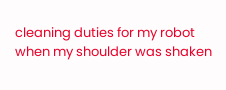cleaning duties for my robot when my shoulder was shaken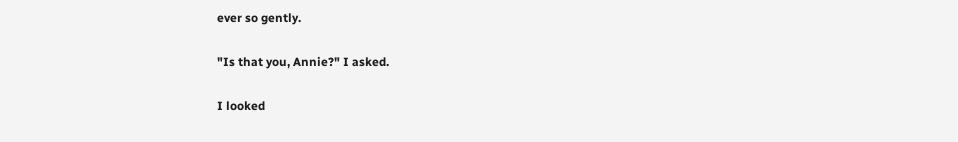ever so gently.

"Is that you, Annie?" I asked.

I looked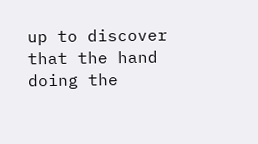up to discover that the hand doing the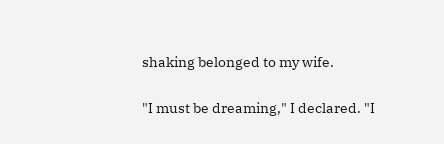shaking belonged to my wife.

"I must be dreaming," I declared. "I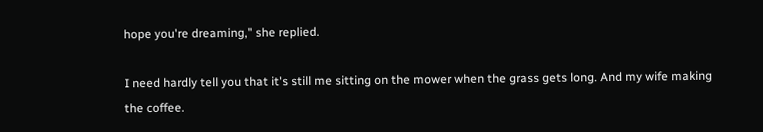hope you're dreaming," she replied.

I need hardly tell you that it's still me sitting on the mower when the grass gets long. And my wife making the coffee.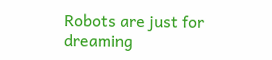Robots are just for dreaming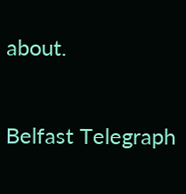about.

Belfast Telegraph